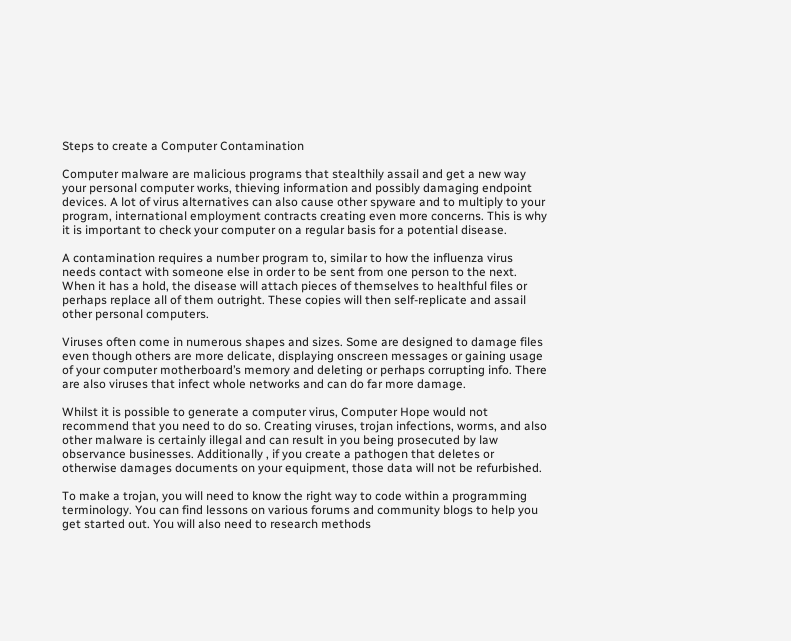Steps to create a Computer Contamination

Computer malware are malicious programs that stealthily assail and get a new way your personal computer works, thieving information and possibly damaging endpoint devices. A lot of virus alternatives can also cause other spyware and to multiply to your program, international employment contracts creating even more concerns. This is why it is important to check your computer on a regular basis for a potential disease.

A contamination requires a number program to, similar to how the influenza virus needs contact with someone else in order to be sent from one person to the next. When it has a hold, the disease will attach pieces of themselves to healthful files or perhaps replace all of them outright. These copies will then self-replicate and assail other personal computers.

Viruses often come in numerous shapes and sizes. Some are designed to damage files even though others are more delicate, displaying onscreen messages or gaining usage of your computer motherboard’s memory and deleting or perhaps corrupting info. There are also viruses that infect whole networks and can do far more damage.

Whilst it is possible to generate a computer virus, Computer Hope would not recommend that you need to do so. Creating viruses, trojan infections, worms, and also other malware is certainly illegal and can result in you being prosecuted by law observance businesses. Additionally , if you create a pathogen that deletes or otherwise damages documents on your equipment, those data will not be refurbished.

To make a trojan, you will need to know the right way to code within a programming terminology. You can find lessons on various forums and community blogs to help you get started out. You will also need to research methods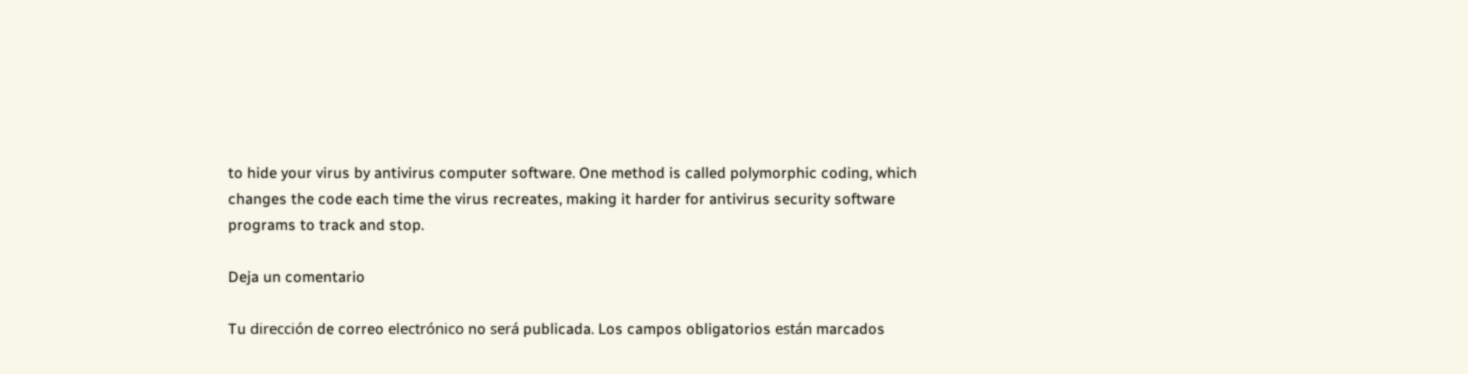to hide your virus by antivirus computer software. One method is called polymorphic coding, which changes the code each time the virus recreates, making it harder for antivirus security software programs to track and stop.

Deja un comentario

Tu dirección de correo electrónico no será publicada. Los campos obligatorios están marcados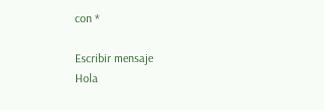con *

Escribir mensaje
Hola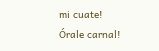mi cuate!
Órale carnal!